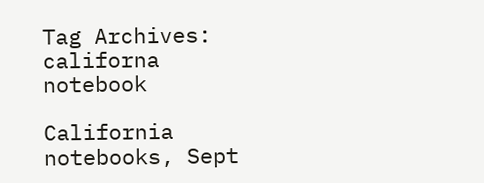Tag Archives: californa notebook

California notebooks, Sept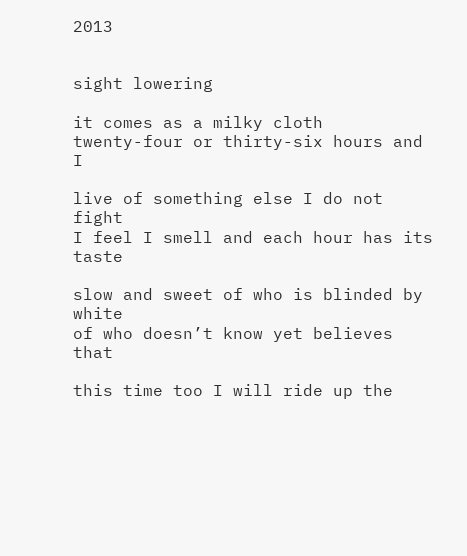2013


sight lowering

it comes as a milky cloth
twenty-four or thirty-six hours and I

live of something else I do not fight
I feel I smell and each hour has its taste

slow and sweet of who is blinded by white
of who doesn’t know yet believes that

this time too I will ride up the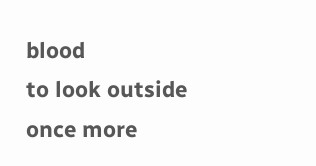blood
to look outside once more